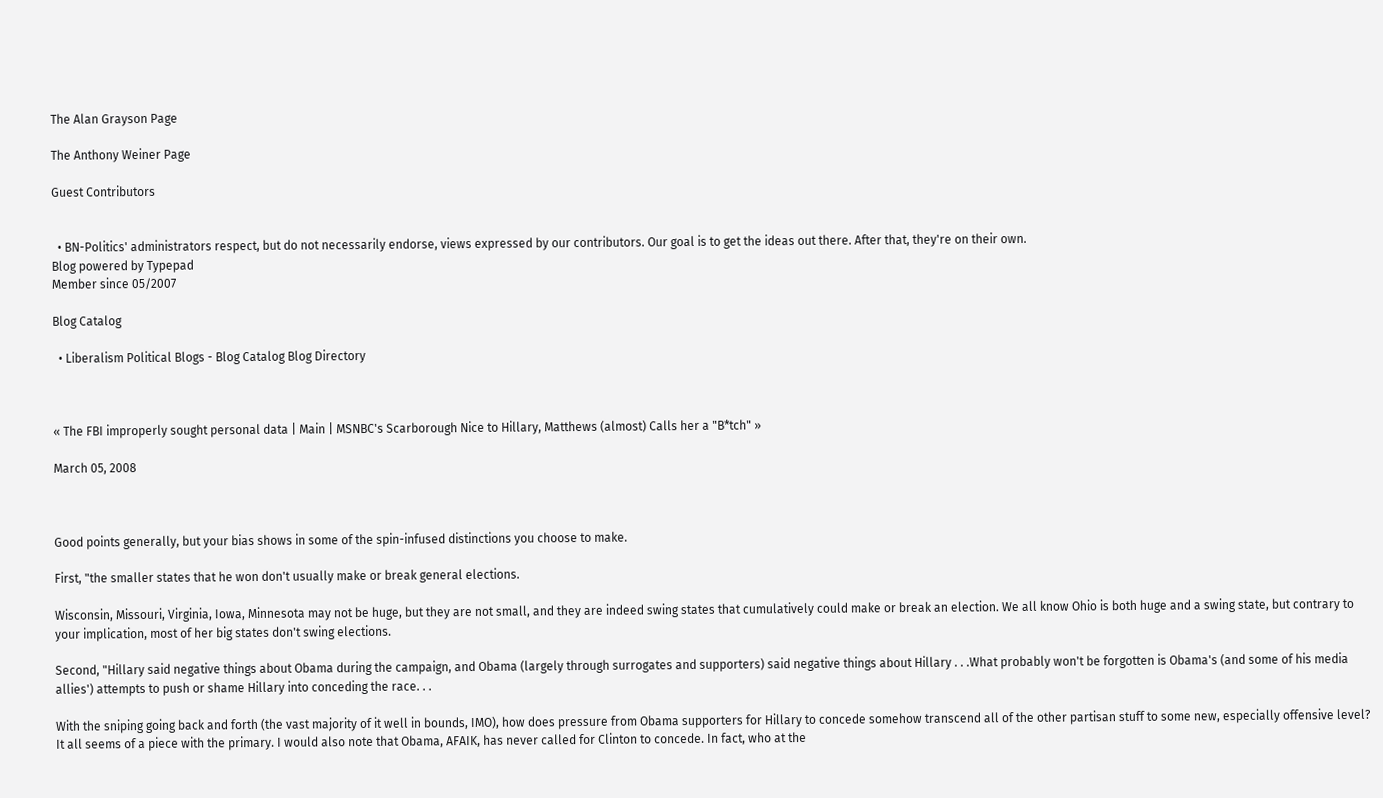The Alan Grayson Page

The Anthony Weiner Page

Guest Contributors


  • BN-Politics' administrators respect, but do not necessarily endorse, views expressed by our contributors. Our goal is to get the ideas out there. After that, they're on their own.
Blog powered by Typepad
Member since 05/2007

Blog Catalog

  • Liberalism Political Blogs - Blog Catalog Blog Directory



« The FBI improperly sought personal data | Main | MSNBC's Scarborough Nice to Hillary, Matthews (almost) Calls her a "B*tch" »

March 05, 2008



Good points generally, but your bias shows in some of the spin-infused distinctions you choose to make.

First, "the smaller states that he won don't usually make or break general elections.

Wisconsin, Missouri, Virginia, Iowa, Minnesota may not be huge, but they are not small, and they are indeed swing states that cumulatively could make or break an election. We all know Ohio is both huge and a swing state, but contrary to your implication, most of her big states don't swing elections.

Second, "Hillary said negative things about Obama during the campaign, and Obama (largely through surrogates and supporters) said negative things about Hillary . . .What probably won't be forgotten is Obama's (and some of his media allies') attempts to push or shame Hillary into conceding the race. . .

With the sniping going back and forth (the vast majority of it well in bounds, IMO), how does pressure from Obama supporters for Hillary to concede somehow transcend all of the other partisan stuff to some new, especially offensive level? It all seems of a piece with the primary. I would also note that Obama, AFAIK, has never called for Clinton to concede. In fact, who at the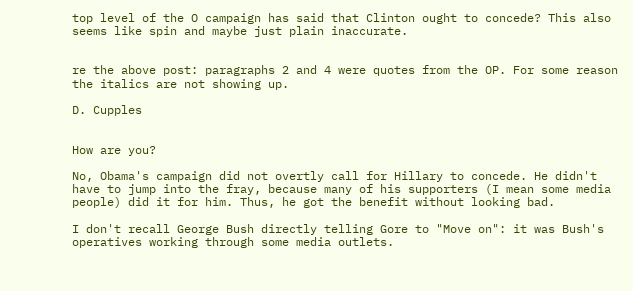top level of the O campaign has said that Clinton ought to concede? This also seems like spin and maybe just plain inaccurate.


re the above post: paragraphs 2 and 4 were quotes from the OP. For some reason the italics are not showing up.

D. Cupples


How are you?

No, Obama's campaign did not overtly call for Hillary to concede. He didn't have to jump into the fray, because many of his supporters (I mean some media people) did it for him. Thus, he got the benefit without looking bad.

I don't recall George Bush directly telling Gore to "Move on": it was Bush's operatives working through some media outlets.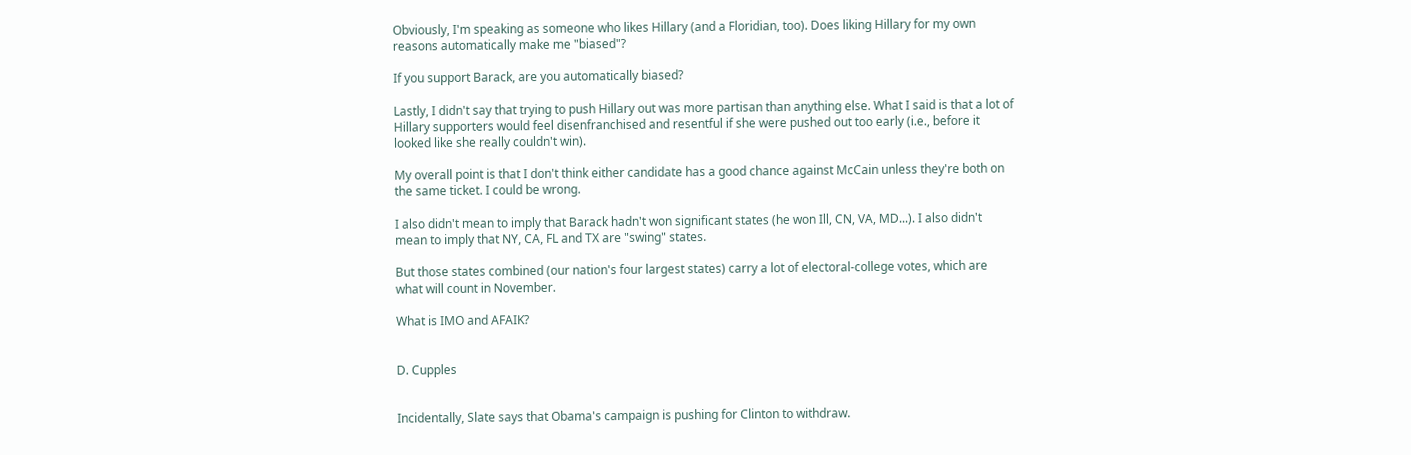Obviously, I'm speaking as someone who likes Hillary (and a Floridian, too). Does liking Hillary for my own reasons automatically make me "biased"?

If you support Barack, are you automatically biased?

Lastly, I didn't say that trying to push Hillary out was more partisan than anything else. What I said is that a lot of Hillary supporters would feel disenfranchised and resentful if she were pushed out too early (i.e., before it looked like she really couldn't win).

My overall point is that I don't think either candidate has a good chance against McCain unless they're both on the same ticket. I could be wrong.

I also didn't mean to imply that Barack hadn't won significant states (he won Ill, CN, VA, MD...). I also didn't mean to imply that NY, CA, FL and TX are "swing" states.

But those states combined (our nation's four largest states) carry a lot of electoral-college votes, which are what will count in November.

What is IMO and AFAIK?


D. Cupples


Incidentally, Slate says that Obama's campaign is pushing for Clinton to withdraw.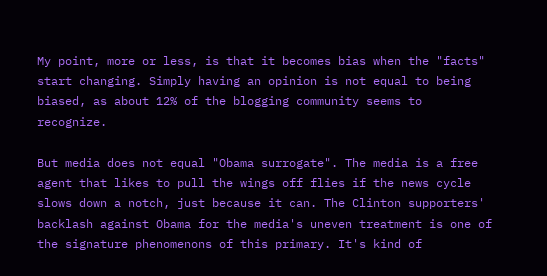My point, more or less, is that it becomes bias when the "facts" start changing. Simply having an opinion is not equal to being biased, as about 12% of the blogging community seems to recognize.

But media does not equal "Obama surrogate". The media is a free agent that likes to pull the wings off flies if the news cycle slows down a notch, just because it can. The Clinton supporters' backlash against Obama for the media's uneven treatment is one of the signature phenomenons of this primary. It's kind of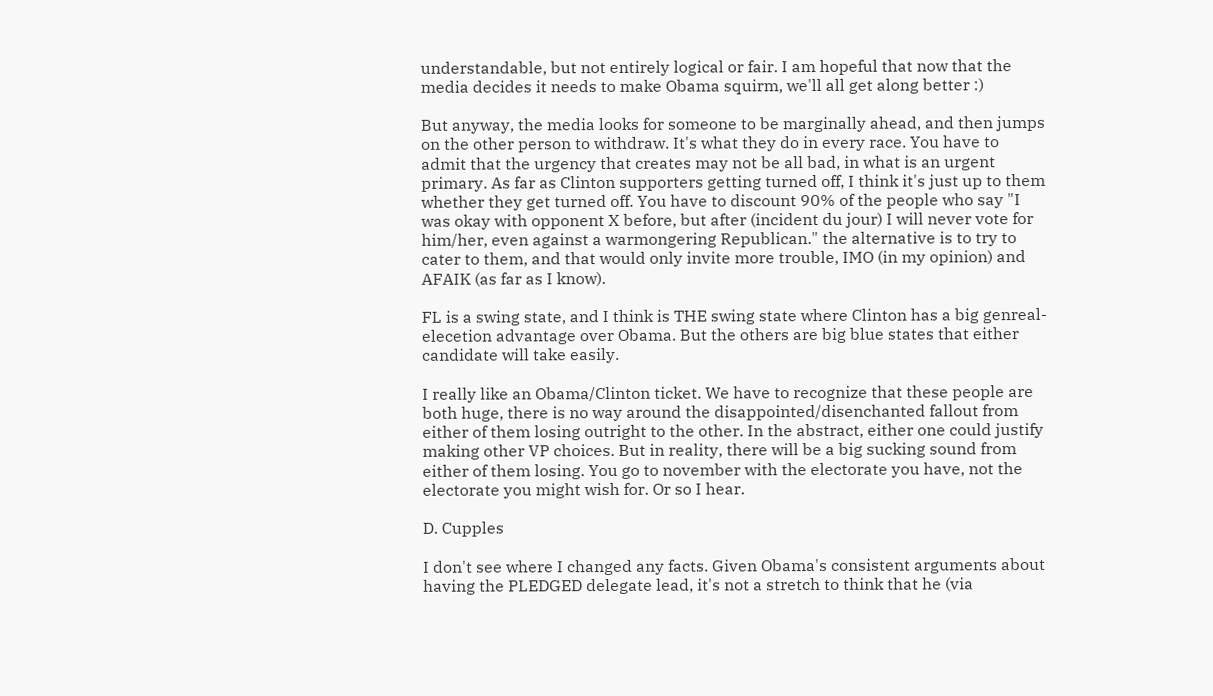understandable, but not entirely logical or fair. I am hopeful that now that the media decides it needs to make Obama squirm, we'll all get along better :)

But anyway, the media looks for someone to be marginally ahead, and then jumps on the other person to withdraw. It's what they do in every race. You have to admit that the urgency that creates may not be all bad, in what is an urgent primary. As far as Clinton supporters getting turned off, I think it's just up to them whether they get turned off. You have to discount 90% of the people who say "I was okay with opponent X before, but after (incident du jour) I will never vote for him/her, even against a warmongering Republican." the alternative is to try to cater to them, and that would only invite more trouble, IMO (in my opinion) and AFAIK (as far as I know).

FL is a swing state, and I think is THE swing state where Clinton has a big genreal-elecetion advantage over Obama. But the others are big blue states that either candidate will take easily.

I really like an Obama/Clinton ticket. We have to recognize that these people are both huge, there is no way around the disappointed/disenchanted fallout from either of them losing outright to the other. In the abstract, either one could justify making other VP choices. But in reality, there will be a big sucking sound from either of them losing. You go to november with the electorate you have, not the electorate you might wish for. Or so I hear.

D. Cupples

I don't see where I changed any facts. Given Obama's consistent arguments about having the PLEDGED delegate lead, it's not a stretch to think that he (via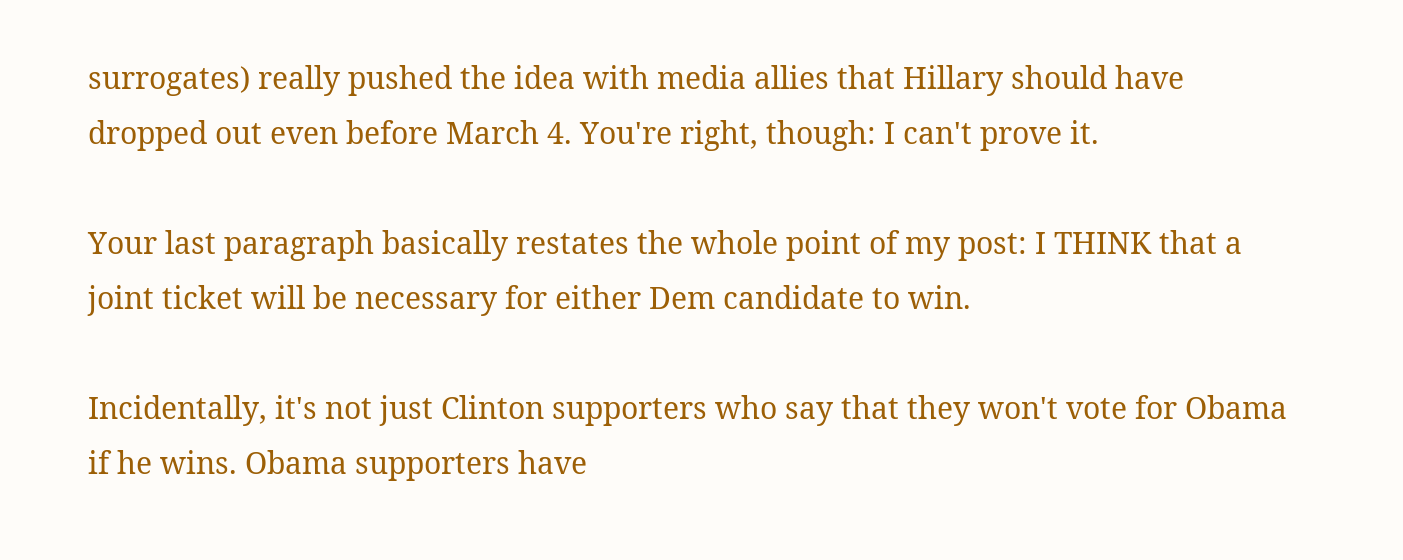surrogates) really pushed the idea with media allies that Hillary should have dropped out even before March 4. You're right, though: I can't prove it.

Your last paragraph basically restates the whole point of my post: I THINK that a joint ticket will be necessary for either Dem candidate to win.

Incidentally, it's not just Clinton supporters who say that they won't vote for Obama if he wins. Obama supporters have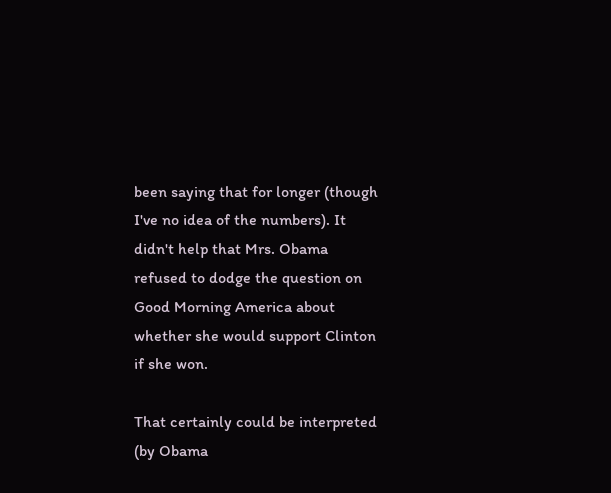been saying that for longer (though I've no idea of the numbers). It didn't help that Mrs. Obama refused to dodge the question on Good Morning America about whether she would support Clinton if she won.

That certainly could be interpreted (by Obama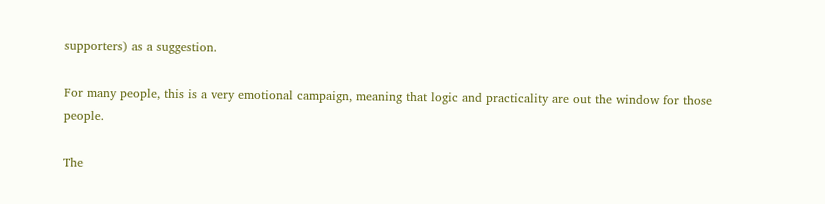supporters) as a suggestion.

For many people, this is a very emotional campaign, meaning that logic and practicality are out the window for those people.

The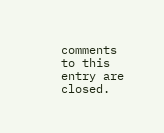comments to this entry are closed.